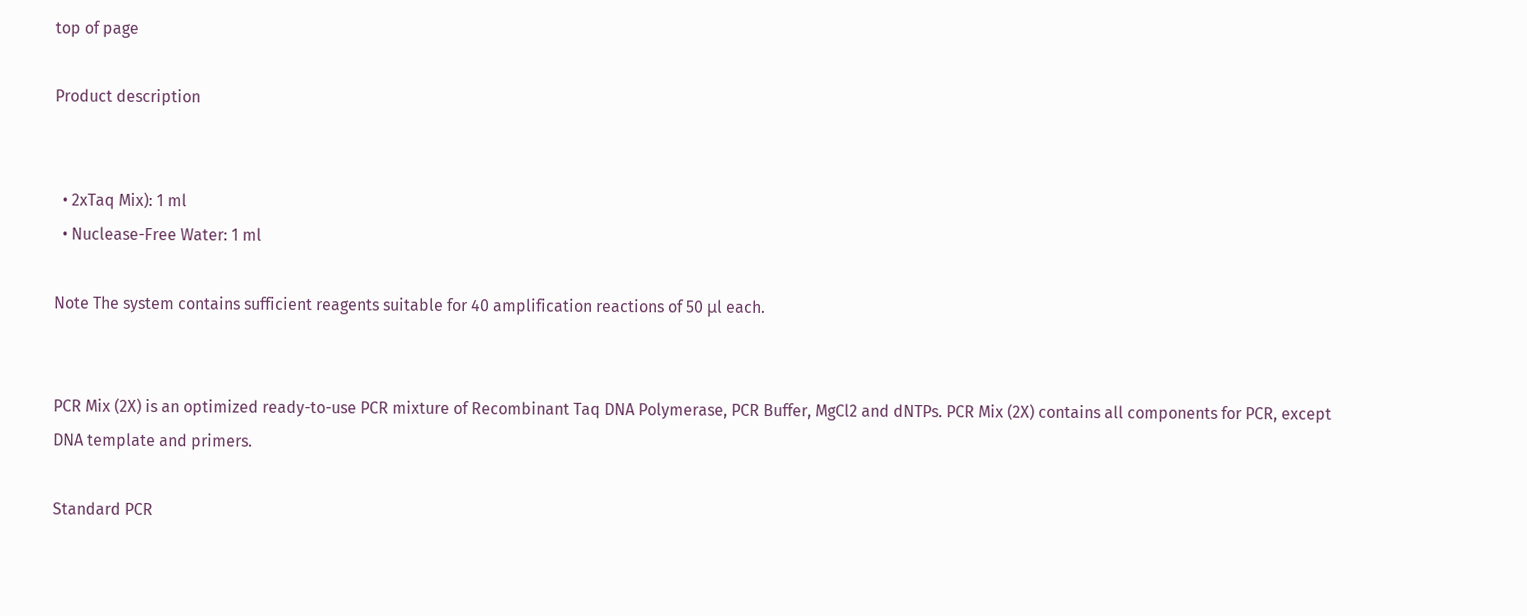top of page

Product description


  • 2xTaq Mix): 1 ml
  • Nuclease-Free Water: 1 ml

Note The system contains sufficient reagents suitable for 40 amplification reactions of 50 μl each.


PCR Mix (2X) is an optimized ready-to-use PCR mixture of Recombinant Taq DNA Polymerase, PCR Buffer, MgCl2 and dNTPs. PCR Mix (2X) contains all components for PCR, except DNA template and primers.

Standard PCR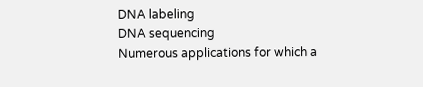DNA labeling
DNA sequencing
Numerous applications for which a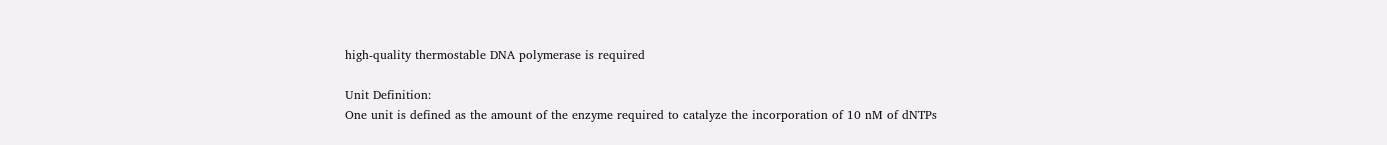high-quality thermostable DNA polymerase is required

Unit Definition:
One unit is defined as the amount of the enzyme required to catalyze the incorporation of 10 nM of dNTPs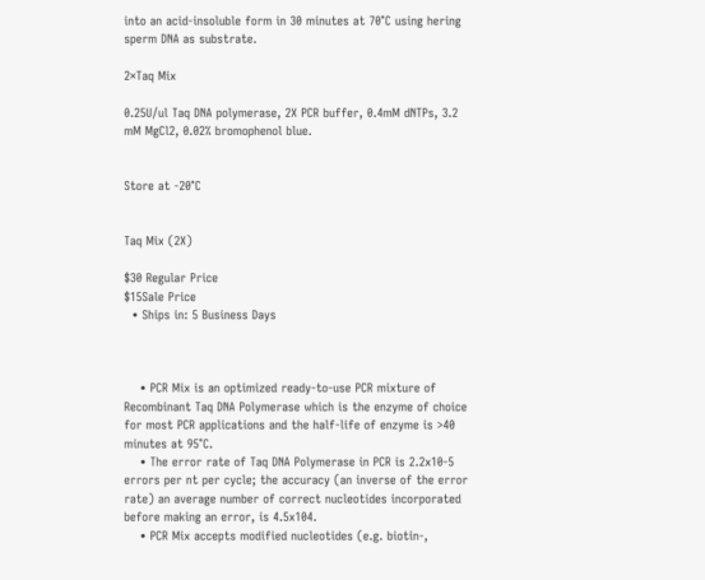into an acid-insoluble form in 30 minutes at 70°C using hering sperm DNA as substrate.

2×Taq Mix

0.25U/ul Taq DNA polymerase, 2X PCR buffer, 0.4mM dNTPs, 3.2 mM MgCl2, 0.02% bromophenol blue.


Store at -20°C


Taq Mix (2X)

$30 Regular Price
$15Sale Price
  • Ships in: 5 Business Days



    • PCR Mix is an optimized ready-to-use PCR mixture of Recombinant Taq DNA Polymerase which is the enzyme of choice for most PCR applications and the half-life of enzyme is >40 minutes at 95°C.
    • The error rate of Taq DNA Polymerase in PCR is 2.2x10-5 errors per nt per cycle; the accuracy (an inverse of the error rate) an average number of correct nucleotides incorporated before making an error, is 4.5x104.
    • PCR Mix accepts modified nucleotides (e.g. biotin-,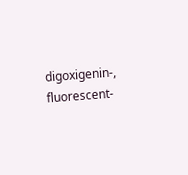digoxigenin-, fluorescent-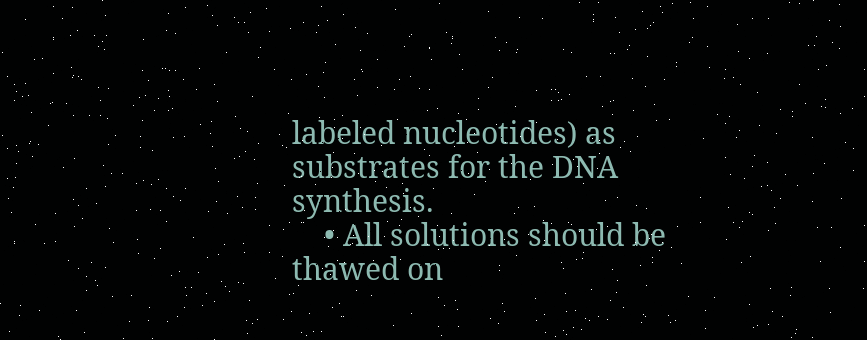labeled nucleotides) as substrates for the DNA synthesis.
    • All solutions should be thawed on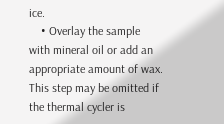ice.
    • Overlay the sample with mineral oil or add an appropriate amount of wax. This step may be omitted if the thermal cycler is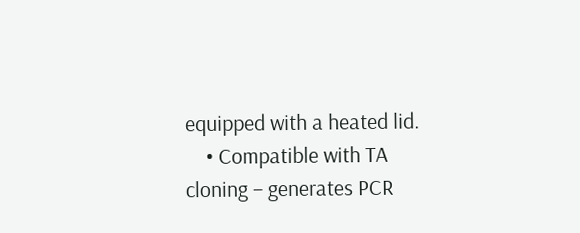equipped with a heated lid.
    • Compatible with TA cloning – generates PCR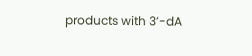products with 3’-dA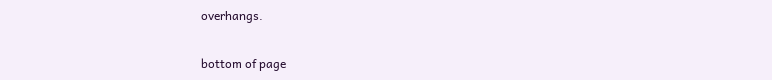overhangs.


bottom of page